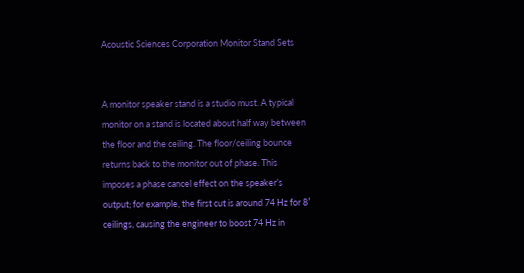Acoustic Sciences Corporation Monitor Stand Sets


A monitor speaker stand is a studio must. A typical monitor on a stand is located about half way between the floor and the ceiling. The floor/ceiling bounce returns back to the monitor out of phase. This imposes a phase cancel effect on the speaker’s output; for example, the first cut is around 74 Hz for 8′ ceilings, causing the engineer to boost 74 Hz in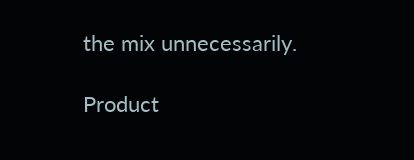the mix unnecessarily.

Product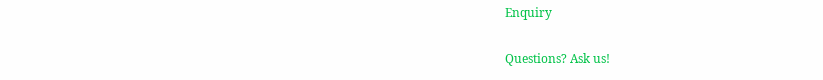Enquiry

Questions? Ask us!